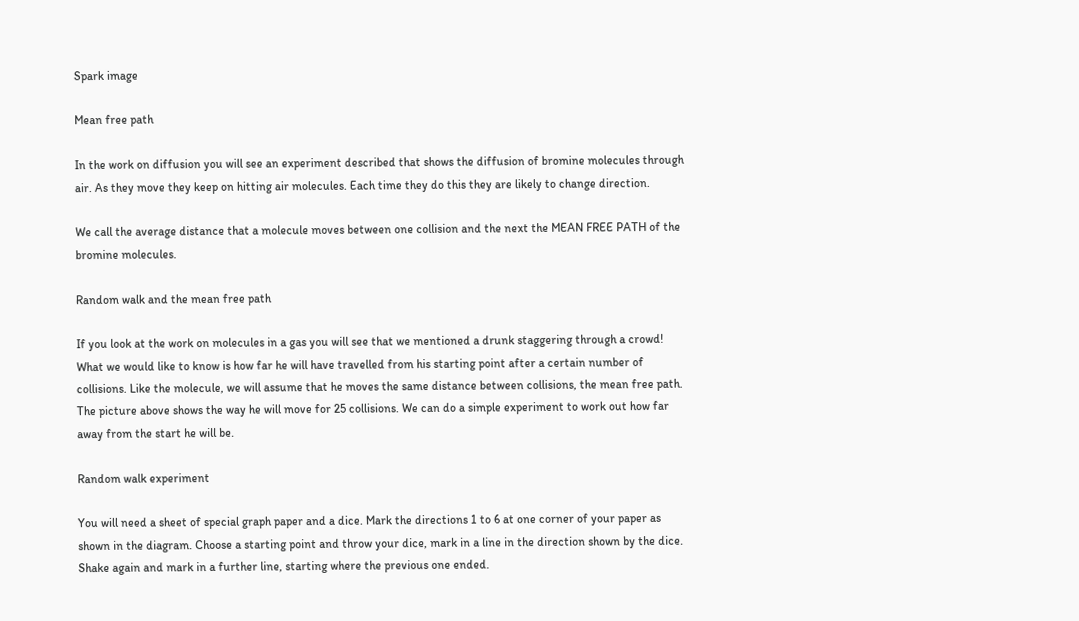Spark image

Mean free path

In the work on diffusion you will see an experiment described that shows the diffusion of bromine molecules through air. As they move they keep on hitting air molecules. Each time they do this they are likely to change direction.

We call the average distance that a molecule moves between one collision and the next the MEAN FREE PATH of the bromine molecules.

Random walk and the mean free path

If you look at the work on molecules in a gas you will see that we mentioned a drunk staggering through a crowd! What we would like to know is how far he will have travelled from his starting point after a certain number of collisions. Like the molecule, we will assume that he moves the same distance between collisions, the mean free path. The picture above shows the way he will move for 25 collisions. We can do a simple experiment to work out how far away from the start he will be.

Random walk experiment

You will need a sheet of special graph paper and a dice. Mark the directions 1 to 6 at one corner of your paper as shown in the diagram. Choose a starting point and throw your dice, mark in a line in the direction shown by the dice. Shake again and mark in a further line, starting where the previous one ended.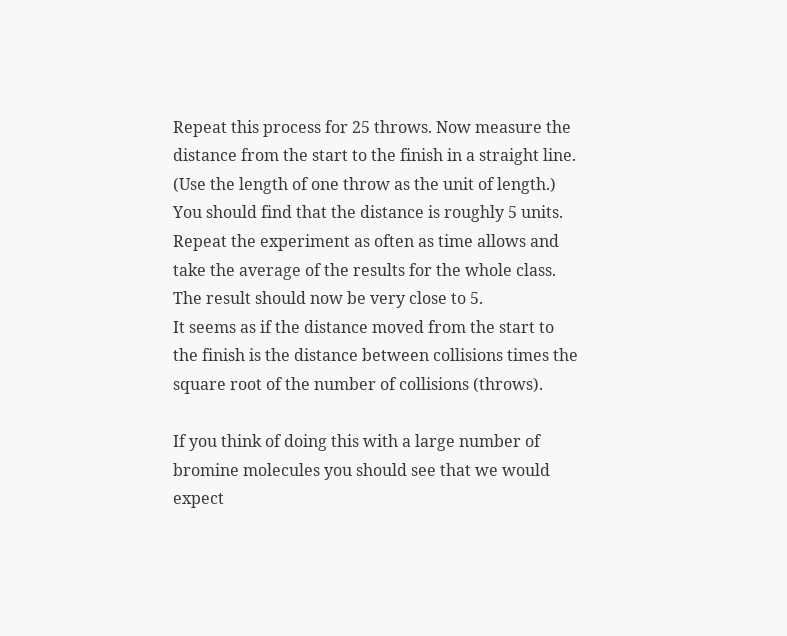Repeat this process for 25 throws. Now measure the distance from the start to the finish in a straight line. (Use the length of one throw as the unit of length.)
You should find that the distance is roughly 5 units.
Repeat the experiment as often as time allows and take the average of the results for the whole class. The result should now be very close to 5.
It seems as if the distance moved from the start to the finish is the distance between collisions times the square root of the number of collisions (throws).

If you think of doing this with a large number of bromine molecules you should see that we would expect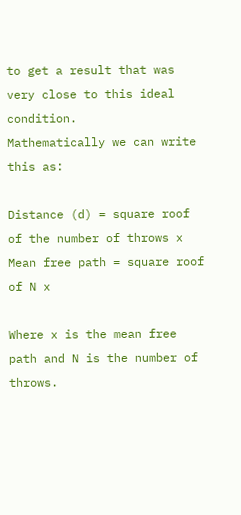to get a result that was very close to this ideal condition.
Mathematically we can write this as:

Distance (d) = square roof of the number of throws x Mean free path = square roof of N x

Where x is the mean free path and N is the number of throws.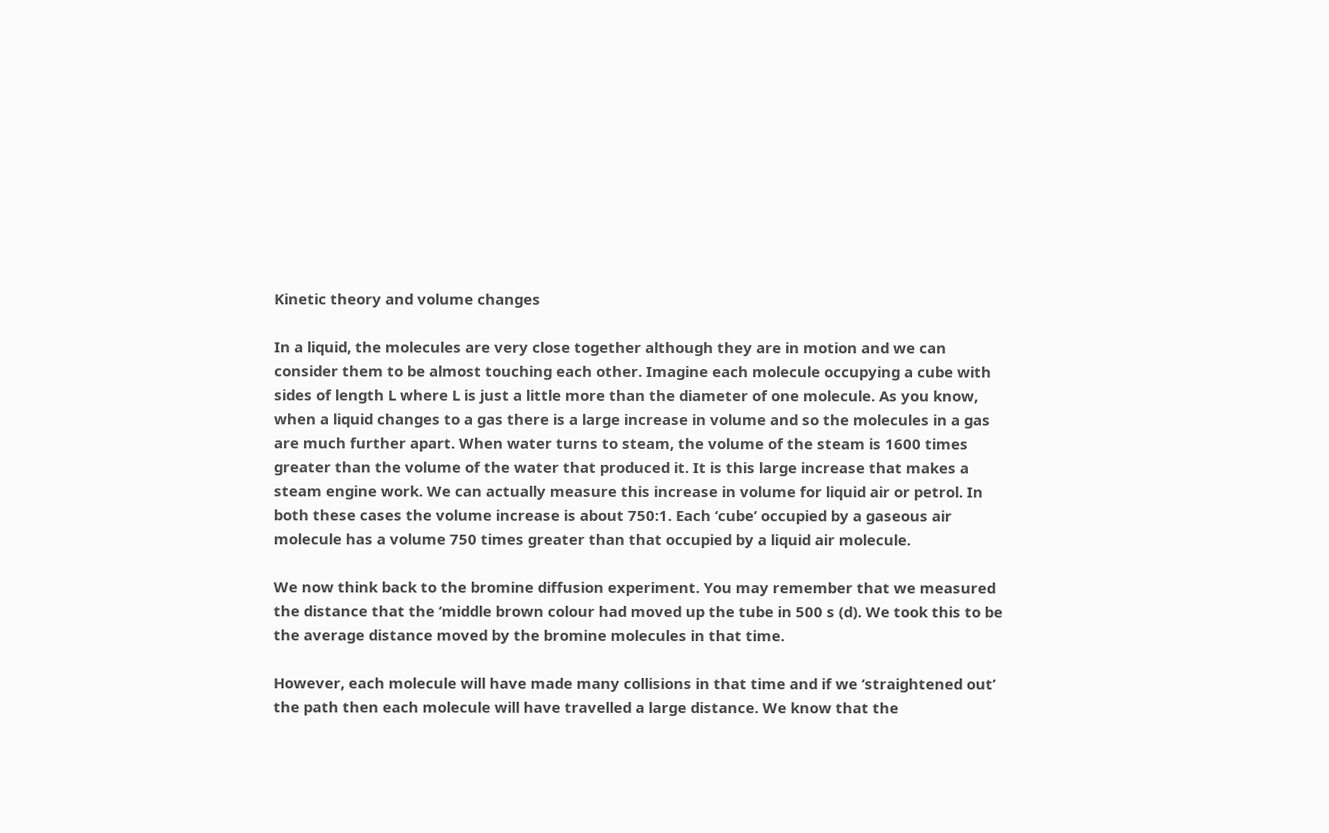Kinetic theory and volume changes

In a liquid, the molecules are very close together although they are in motion and we can consider them to be almost touching each other. Imagine each molecule occupying a cube with sides of length L where L is just a little more than the diameter of one molecule. As you know, when a liquid changes to a gas there is a large increase in volume and so the molecules in a gas are much further apart. When water turns to steam, the volume of the steam is 1600 times greater than the volume of the water that produced it. It is this large increase that makes a steam engine work. We can actually measure this increase in volume for liquid air or petrol. In both these cases the volume increase is about 750:1. Each ‘cube’ occupied by a gaseous air molecule has a volume 750 times greater than that occupied by a liquid air molecule.

We now think back to the bromine diffusion experiment. You may remember that we measured the distance that the ‘middle brown colour had moved up the tube in 500 s (d). We took this to be the average distance moved by the bromine molecules in that time.

However, each molecule will have made many collisions in that time and if we ‘straightened out’ the path then each molecule will have travelled a large distance. We know that the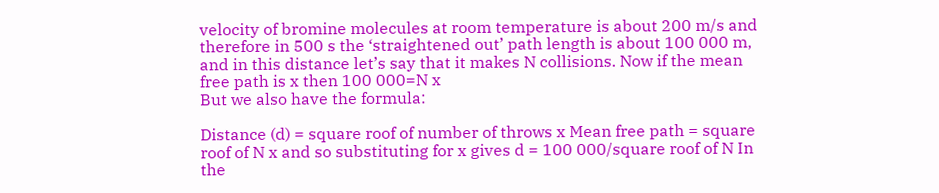velocity of bromine molecules at room temperature is about 200 m/s and therefore in 500 s the ‘straightened out’ path length is about 100 000 m, and in this distance let’s say that it makes N collisions. Now if the mean free path is x then 100 000=N x
But we also have the formula:

Distance (d) = square roof of number of throws x Mean free path = square roof of N x and so substituting for x gives d = 100 000/square roof of N In the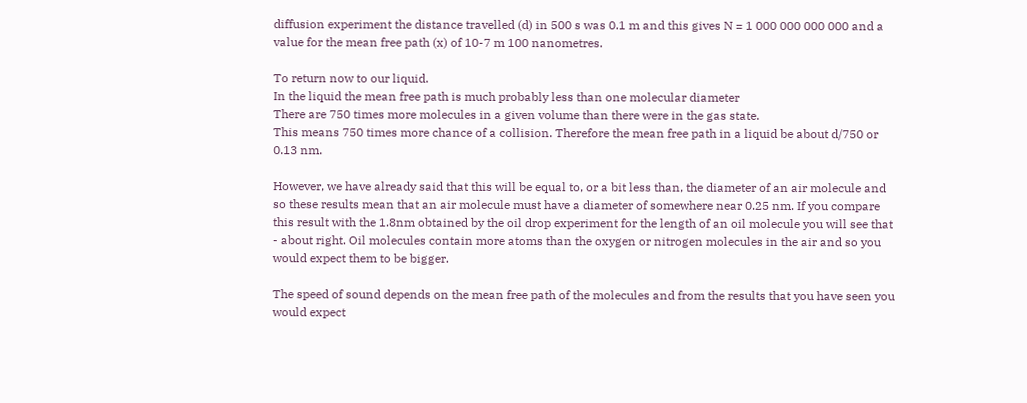diffusion experiment the distance travelled (d) in 500 s was 0.1 m and this gives N = 1 000 000 000 000 and a value for the mean free path (x) of 10-7 m 100 nanometres.

To return now to our liquid.
In the liquid the mean free path is much probably less than one molecular diameter
There are 750 times more molecules in a given volume than there were in the gas state.
This means 750 times more chance of a collision. Therefore the mean free path in a liquid be about d/750 or 0.13 nm.

However, we have already said that this will be equal to, or a bit less than, the diameter of an air molecule and so these results mean that an air molecule must have a diameter of somewhere near 0.25 nm. If you compare this result with the 1.8nm obtained by the oil drop experiment for the length of an oil molecule you will see that - about right. Oil molecules contain more atoms than the oxygen or nitrogen molecules in the air and so you would expect them to be bigger.

The speed of sound depends on the mean free path of the molecules and from the results that you have seen you would expect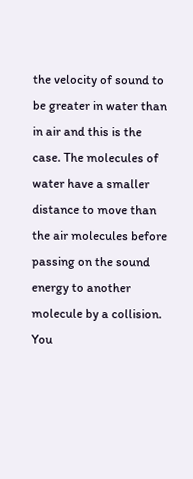the velocity of sound to be greater in water than in air and this is the case. The molecules of water have a smaller distance to move than the air molecules before passing on the sound energy to another molecule by a collision. You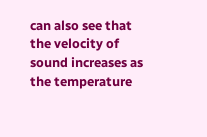can also see that the velocity of sound increases as the temperature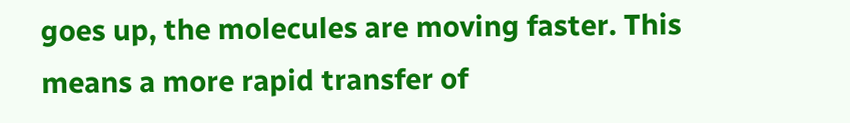goes up, the molecules are moving faster. This means a more rapid transfer of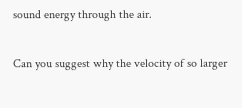sound energy through the air.

Can you suggest why the velocity of so larger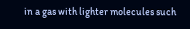in a gas with lighter molecules such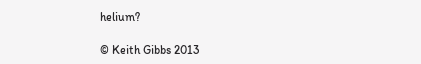helium?

© Keith Gibbs 2013